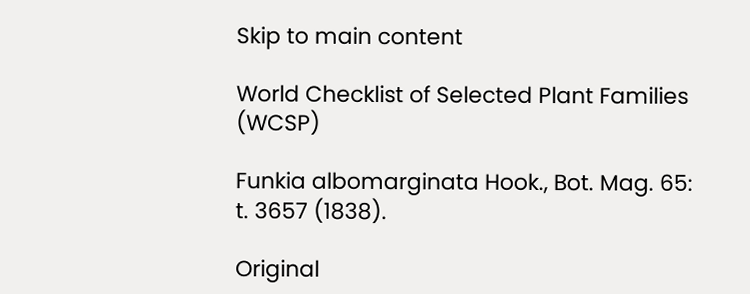Skip to main content

World Checklist of Selected Plant Families (WCSP)

Funkia albomarginata Hook., Bot. Mag. 65: t. 3657 (1838).

Original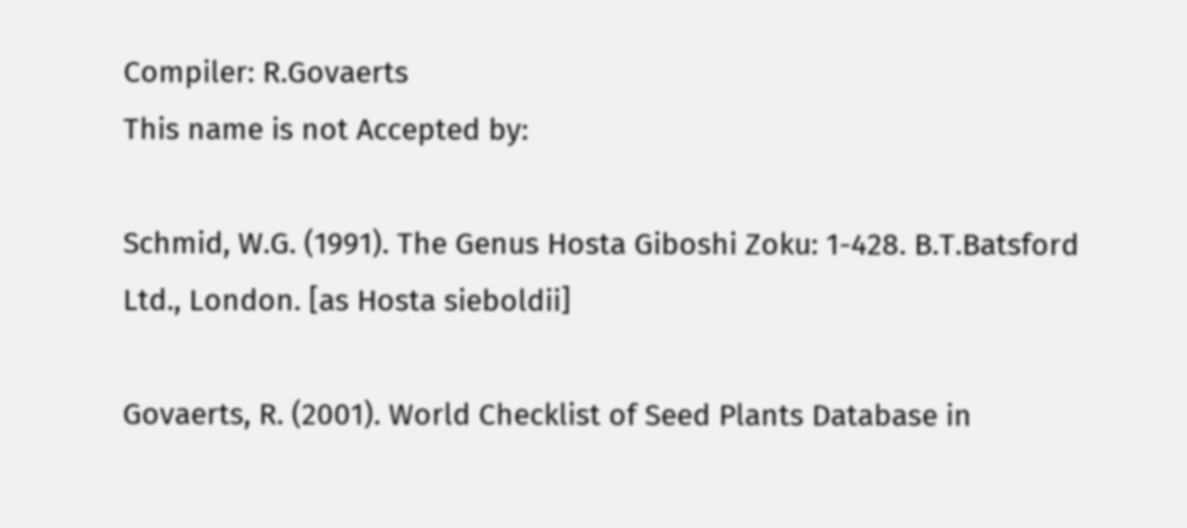Compiler: R.Govaerts
This name is not Accepted by:

Schmid, W.G. (1991). The Genus Hosta Giboshi Zoku: 1-428. B.T.Batsford Ltd., London. [as Hosta sieboldii]

Govaerts, R. (2001). World Checklist of Seed Plants Database in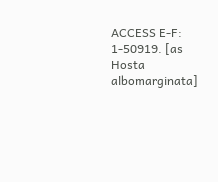ACCESS E-F: 1-50919. [as Hosta albomarginata]